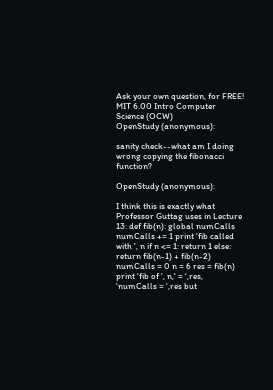Ask your own question, for FREE!
MIT 6.00 Intro Computer Science (OCW)
OpenStudy (anonymous):

sanity check--what am I doing wrong copying the fibonacci function?

OpenStudy (anonymous):

I think this is exactly what Professor Guttag uses in Lecture 13: def fib(n): global numCalls numCalls += 1 print 'fib called with ', n if n <= 1: return 1 else: return fib(n-1) + fib(n-2) numCalls = 0 n = 6 res = fib(n) print 'fib of ', n,' = ',res, 'numCalls = ',res but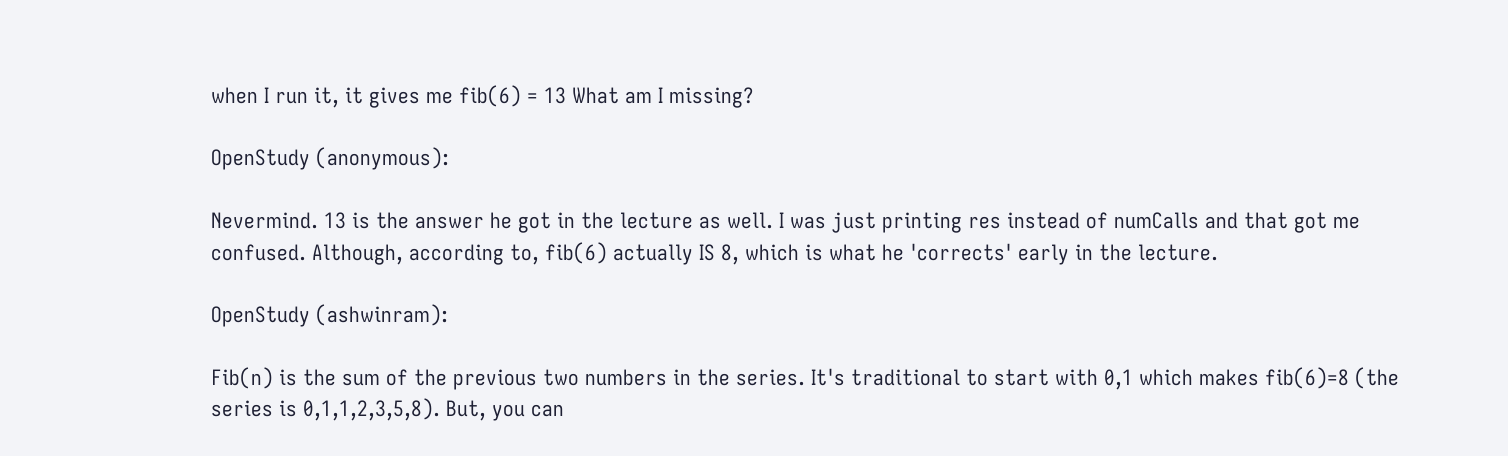when I run it, it gives me fib(6) = 13 What am I missing?

OpenStudy (anonymous):

Nevermind. 13 is the answer he got in the lecture as well. I was just printing res instead of numCalls and that got me confused. Although, according to, fib(6) actually IS 8, which is what he 'corrects' early in the lecture.

OpenStudy (ashwinram):

Fib(n) is the sum of the previous two numbers in the series. It's traditional to start with 0,1 which makes fib(6)=8 (the series is 0,1,1,2,3,5,8). But, you can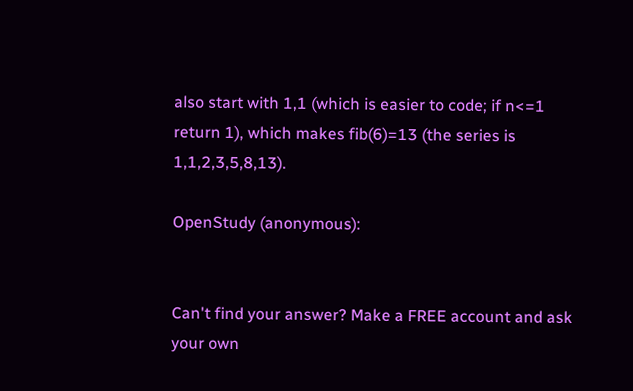also start with 1,1 (which is easier to code; if n<=1 return 1), which makes fib(6)=13 (the series is 1,1,2,3,5,8,13).

OpenStudy (anonymous):


Can't find your answer? Make a FREE account and ask your own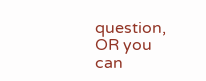question, OR you can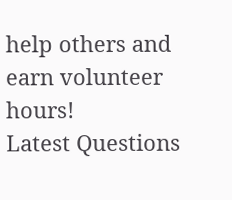help others and earn volunteer hours!
Latest Questions